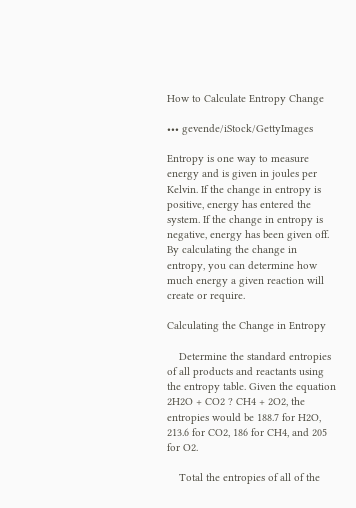How to Calculate Entropy Change

••• gevende/iStock/GettyImages

Entropy is one way to measure energy and is given in joules per Kelvin. If the change in entropy is positive, energy has entered the system. If the change in entropy is negative, energy has been given off. By calculating the change in entropy, you can determine how much energy a given reaction will create or require.

Calculating the Change in Entropy

    Determine the standard entropies of all products and reactants using the entropy table. Given the equation 2H2O + CO2 ? CH4 + 2O2, the entropies would be 188.7 for H2O, 213.6 for CO2, 186 for CH4, and 205 for O2.

    Total the entropies of all of the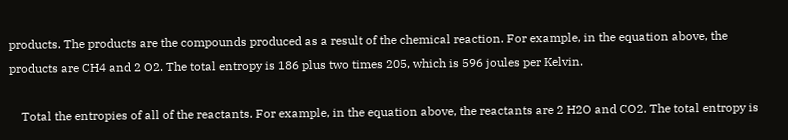products. The products are the compounds produced as a result of the chemical reaction. For example, in the equation above, the products are CH4 and 2 O2. The total entropy is 186 plus two times 205, which is 596 joules per Kelvin.

    Total the entropies of all of the reactants. For example, in the equation above, the reactants are 2 H2O and CO2. The total entropy is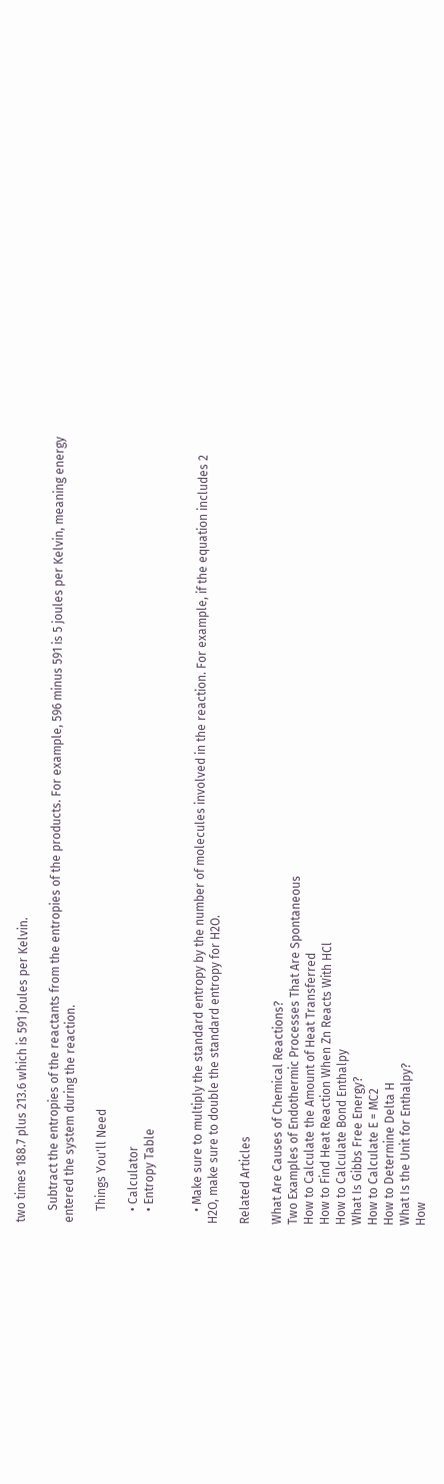two times 188.7 plus 213.6 which is 591 joules per Kelvin.

    Subtract the entropies of the reactants from the entropies of the products. For example, 596 minus 591 is 5 joules per Kelvin, meaning energy entered the system during the reaction.

    Things You'll Need

    • Calculator
    • Entropy Table


    • Make sure to multiply the standard entropy by the number of molecules involved in the reaction. For example, if the equation includes 2 H2O, make sure to double the standard entropy for H2O.

Related Articles

What Are Causes of Chemical Reactions?
Two Examples of Endothermic Processes That Are Spontaneous
How to Calculate the Amount of Heat Transferred
How to Find Heat Reaction When Zn Reacts With HCl
How to Calculate Bond Enthalpy
What Is Gibbs Free Energy?
How to Calculate E = MC2
How to Determine Delta H
What Is the Unit for Enthalpy?
How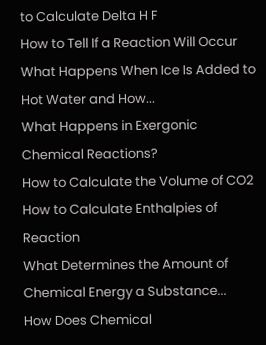to Calculate Delta H F
How to Tell If a Reaction Will Occur
What Happens When Ice Is Added to Hot Water and How...
What Happens in Exergonic Chemical Reactions?
How to Calculate the Volume of CO2
How to Calculate Enthalpies of Reaction
What Determines the Amount of Chemical Energy a Substance...
How Does Chemical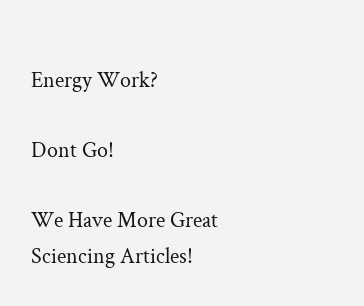Energy Work?

Dont Go!

We Have More Great Sciencing Articles!